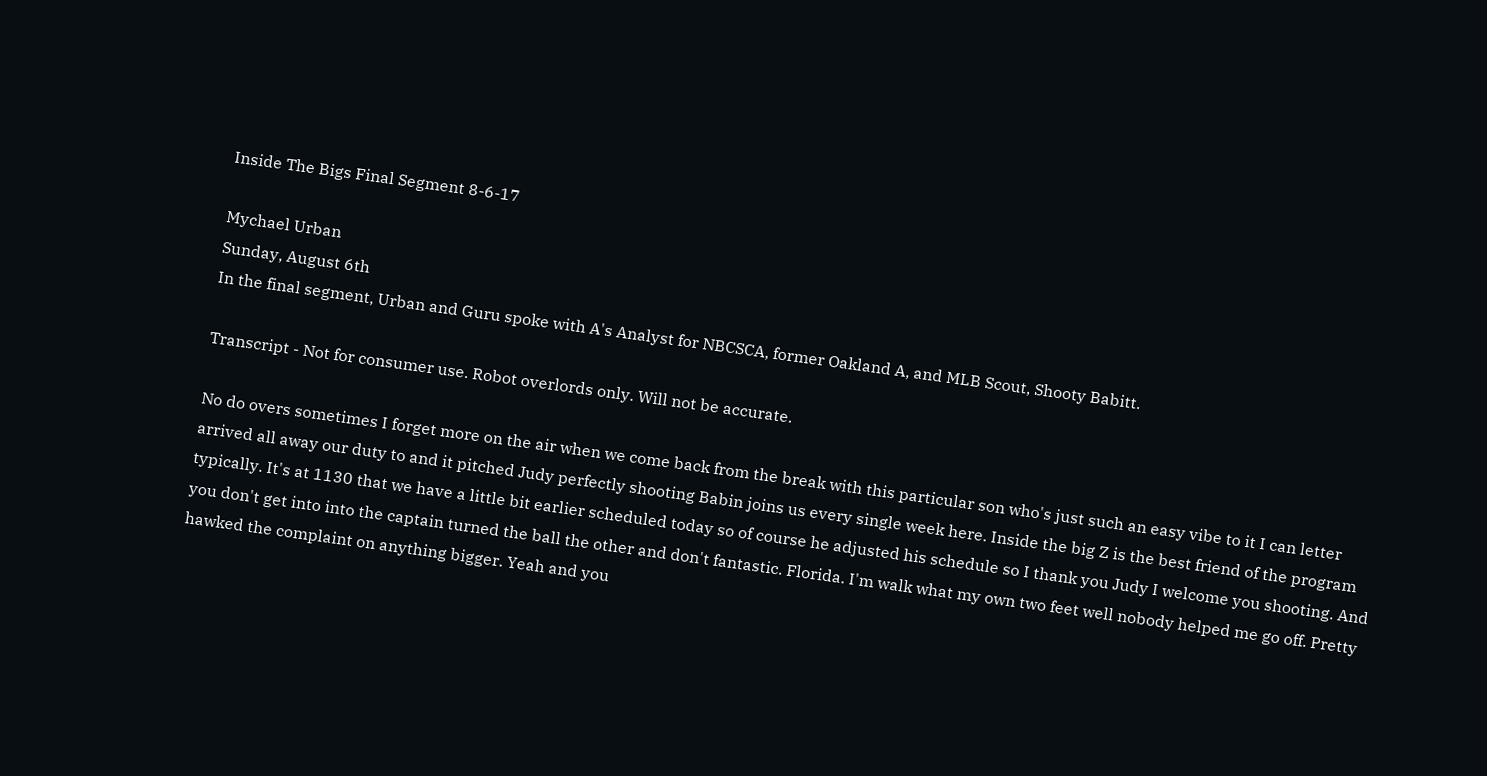Inside The Bigs Final Segment 8-6-17

Mychael Urban
Sunday, August 6th
In the final segment, Urban and Guru spoke with A's Analyst for NBCSCA, former Oakland A, and MLB Scout, Shooty Babitt.

Transcript - Not for consumer use. Robot overlords only. Will not be accurate.

No do overs sometimes I forget more on the air when we come back from the break with this particular son who's just such an easy vibe to it I can letter arrived all away our duty to and it pitched Judy perfectly shooting Babin joins us every single week here. Inside the big Z is the best friend of the program typically. It's at 1130 that we have a little bit earlier scheduled today so of course he adjusted his schedule so I thank you Judy I welcome you shooting. And you don't get into into the captain turned the ball the other and don't fantastic. Florida. I'm walk what my own two feet well nobody helped me go off. Pretty hawked the complaint on anything bigger. Yeah and you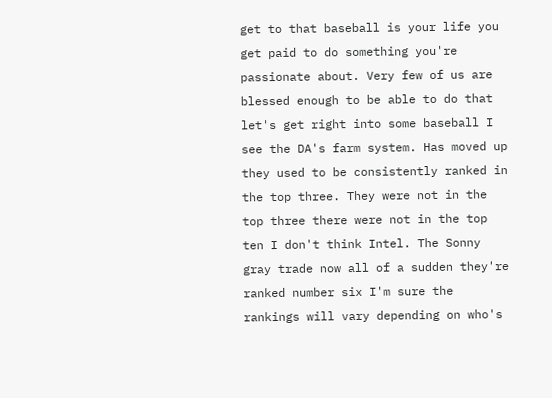get to that baseball is your life you get paid to do something you're passionate about. Very few of us are blessed enough to be able to do that let's get right into some baseball I see the DA's farm system. Has moved up they used to be consistently ranked in the top three. They were not in the top three there were not in the top ten I don't think Intel. The Sonny gray trade now all of a sudden they're ranked number six I'm sure the rankings will vary depending on who's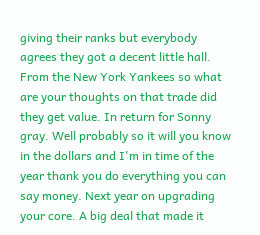giving their ranks but everybody agrees they got a decent little hall. From the New York Yankees so what are your thoughts on that trade did they get value. In return for Sonny gray. Well probably so it will you know in the dollars and I'm in time of the year thank you do everything you can say money. Next year on upgrading your core. A big deal that made it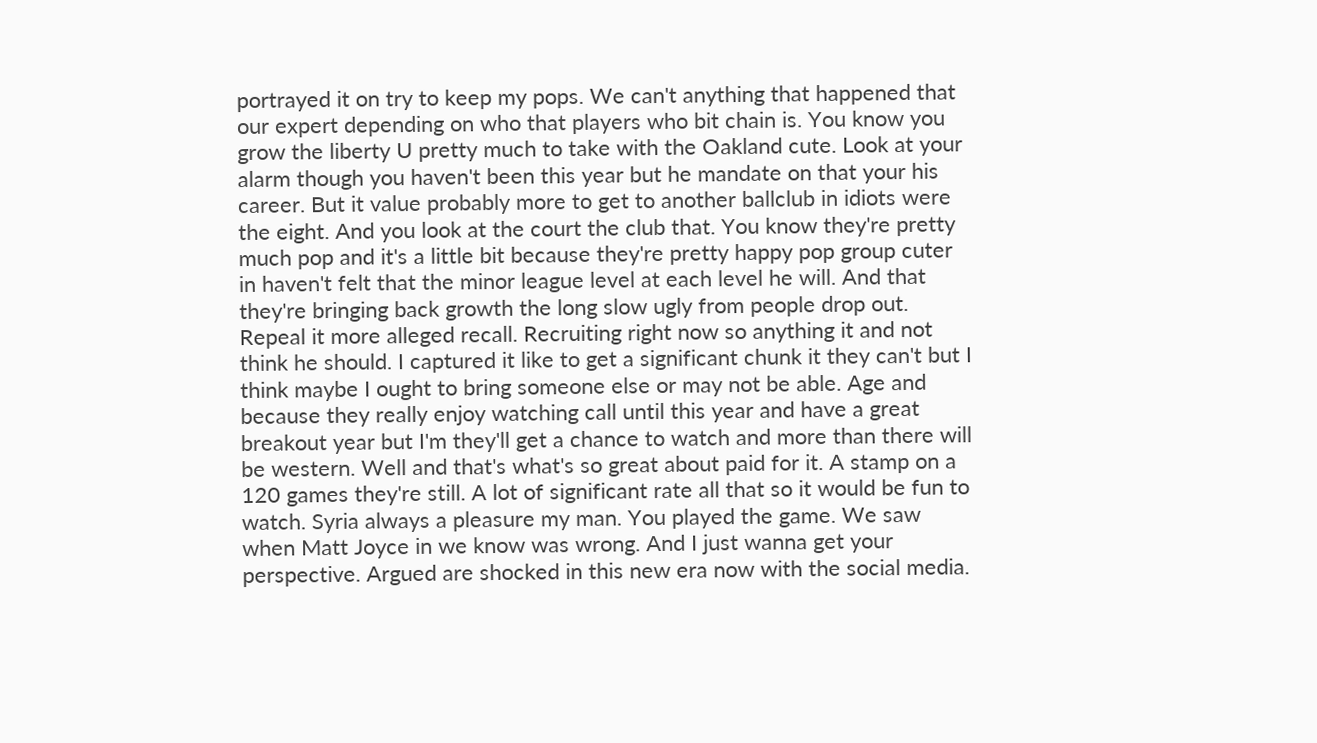portrayed it on try to keep my pops. We can't anything that happened that our expert depending on who that players who bit chain is. You know you grow the liberty U pretty much to take with the Oakland cute. Look at your alarm though you haven't been this year but he mandate on that your his career. But it value probably more to get to another ballclub in idiots were the eight. And you look at the court the club that. You know they're pretty much pop and it's a little bit because they're pretty happy pop group cuter in haven't felt that the minor league level at each level he will. And that they're bringing back growth the long slow ugly from people drop out. Repeal it more alleged recall. Recruiting right now so anything it and not think he should. I captured it like to get a significant chunk it they can't but I think maybe I ought to bring someone else or may not be able. Age and because they really enjoy watching call until this year and have a great breakout year but I'm they'll get a chance to watch and more than there will be western. Well and that's what's so great about paid for it. A stamp on a 120 games they're still. A lot of significant rate all that so it would be fun to watch. Syria always a pleasure my man. You played the game. We saw when Matt Joyce in we know was wrong. And I just wanna get your perspective. Argued are shocked in this new era now with the social media.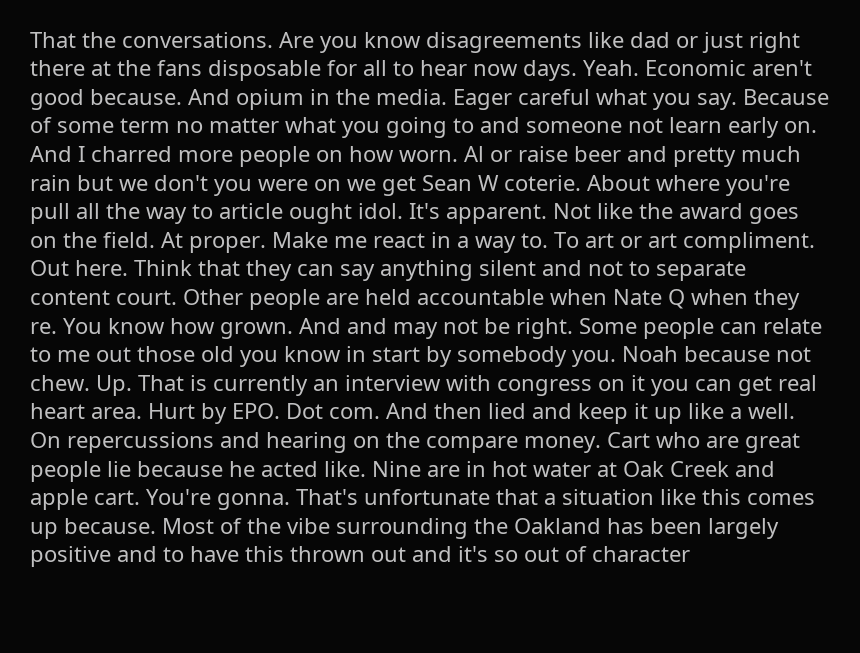That the conversations. Are you know disagreements like dad or just right there at the fans disposable for all to hear now days. Yeah. Economic aren't good because. And opium in the media. Eager careful what you say. Because of some term no matter what you going to and someone not learn early on. And I charred more people on how worn. Al or raise beer and pretty much rain but we don't you were on we get Sean W coterie. About where you're pull all the way to article ought idol. It's apparent. Not like the award goes on the field. At proper. Make me react in a way to. To art or art compliment. Out here. Think that they can say anything silent and not to separate content court. Other people are held accountable when Nate Q when they re. You know how grown. And and may not be right. Some people can relate to me out those old you know in start by somebody you. Noah because not chew. Up. That is currently an interview with congress on it you can get real heart area. Hurt by EPO. Dot com. And then lied and keep it up like a well. On repercussions and hearing on the compare money. Cart who are great people lie because he acted like. Nine are in hot water at Oak Creek and apple cart. You're gonna. That's unfortunate that a situation like this comes up because. Most of the vibe surrounding the Oakland has been largely positive and to have this thrown out and it's so out of character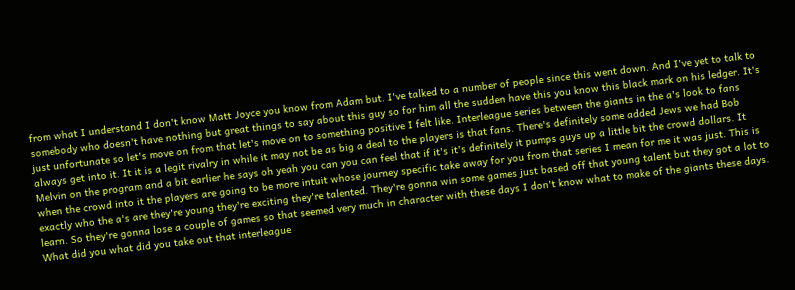from what I understand I don't know Matt Joyce you know from Adam but. I've talked to a number of people since this went down. And I've yet to talk to somebody who doesn't have nothing but great things to say about this guy so for him all the sudden have this you know this black mark on his ledger. It's just unfortunate so let's move on from that let's move on to something positive I felt like. Interleague series between the giants in the a's look to fans always get into it. It it is a legit rivalry in while it may not be as big a deal to the players is that fans. There's definitely some added Jews we had Bob Melvin on the program and a bit earlier he says oh yeah you can you can feel that if it's it's definitely it pumps guys up a little bit the crowd dollars. It when the crowd into it the players are going to be more intuit whose journey specific take away for you from that series I mean for me it was just. This is exactly who the a's are they're young they're exciting they're talented. They're gonna win some games just based off that young talent but they got a lot to learn. So they're gonna lose a couple of games so that seemed very much in character with these days I don't know what to make of the giants these days. What did you what did you take out that interleague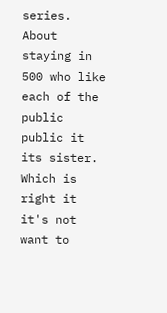series. About staying in 500 who like each of the public public it its sister. Which is right it it's not want to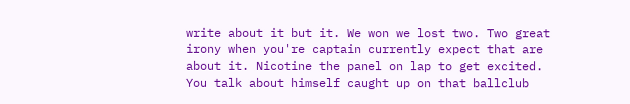write about it but it. We won we lost two. Two great irony when you're captain currently expect that are about it. Nicotine the panel on lap to get excited. You talk about himself caught up on that ballclub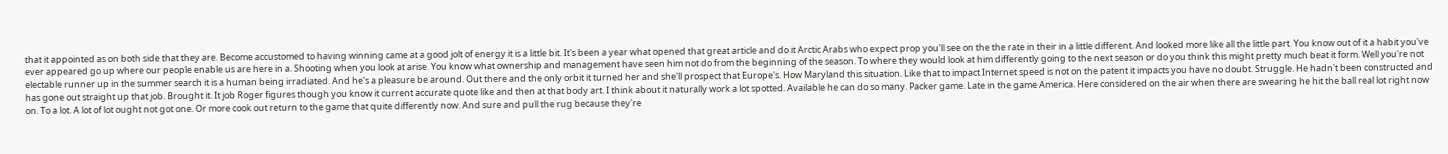that it appointed as on both side that they are. Become accustomed to having winning came at a good jolt of energy it is a little bit. It's been a year what opened that great article and do it Arctic Arabs who expect prop you'll see on the the rate in their in a little different. And looked more like all the little part. You know out of it a habit you've ever appeared go up where our people enable us are here in a. Shooting when you look at arise. You know what ownership and management have seen him not do from the beginning of the season. To where they would look at him differently going to the next season or do you think this might pretty much beat it form. Well you're not electable runner up in the summer search it is a human being irradiated. And he's a pleasure be around. Out there and the only orbit it turned her and she'll prospect that Europe's. How Maryland this situation. Like that to impact Internet speed is not on the patent it impacts you have no doubt. Struggle. He hadn't been constructed and has gone out straight up that job. Brought it. It job Roger figures though you know it current accurate quote like and then at that body art. I think about it naturally work a lot spotted. Available he can do so many. Packer game. Late in the game America. Here considered on the air when there are swearing he hit the ball real lot right now on. To a lot. A lot of lot ought not got one. Or more cook out return to the game that quite differently now. And sure and pull the rug because they're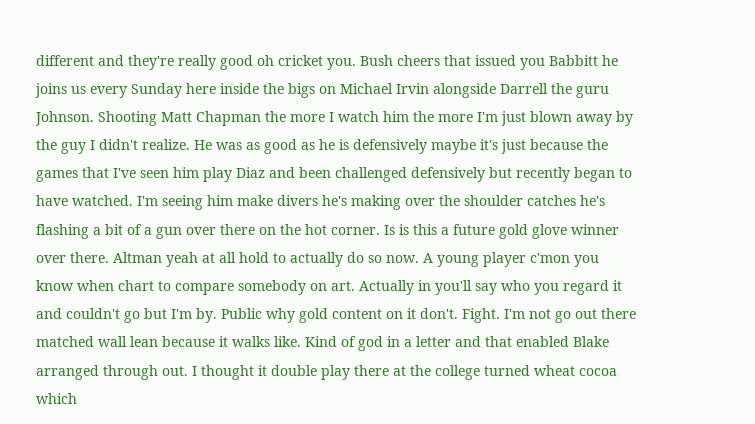different and they're really good oh cricket you. Bush cheers that issued you Babbitt he joins us every Sunday here inside the bigs on Michael Irvin alongside Darrell the guru Johnson. Shooting Matt Chapman the more I watch him the more I'm just blown away by the guy I didn't realize. He was as good as he is defensively maybe it's just because the games that I've seen him play Diaz and been challenged defensively but recently began to have watched. I'm seeing him make divers he's making over the shoulder catches he's flashing a bit of a gun over there on the hot corner. Is is this a future gold glove winner over there. Altman yeah at all hold to actually do so now. A young player c'mon you know when chart to compare somebody on art. Actually in you'll say who you regard it and couldn't go but I'm by. Public why gold content on it don't. Fight. I'm not go out there matched wall lean because it walks like. Kind of god in a letter and that enabled Blake arranged through out. I thought it double play there at the college turned wheat cocoa which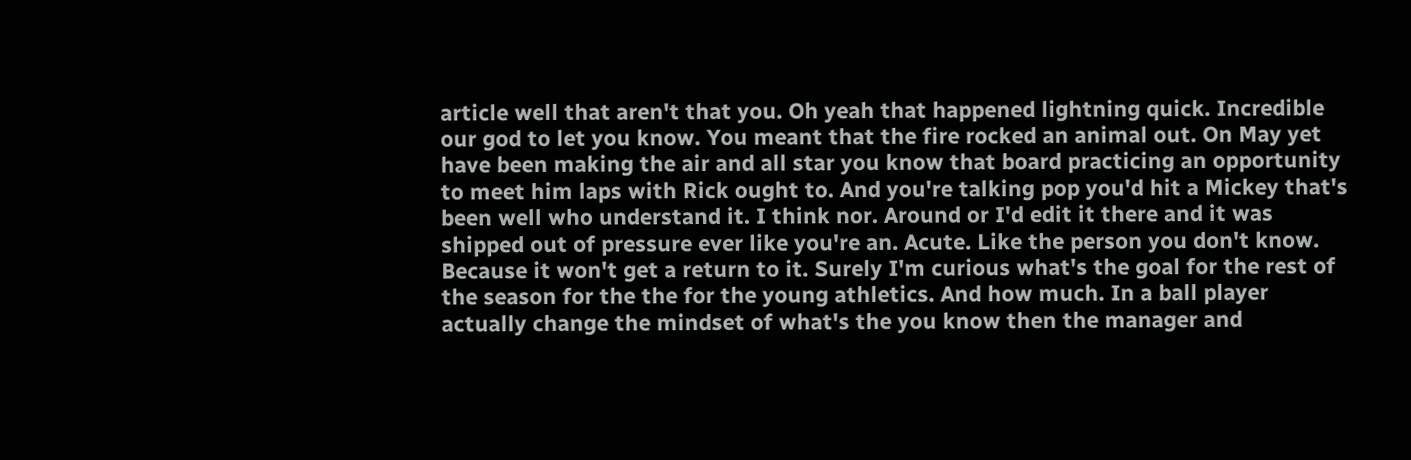article well that aren't that you. Oh yeah that happened lightning quick. Incredible our god to let you know. You meant that the fire rocked an animal out. On May yet have been making the air and all star you know that board practicing an opportunity to meet him laps with Rick ought to. And you're talking pop you'd hit a Mickey that's been well who understand it. I think nor. Around or I'd edit it there and it was shipped out of pressure ever like you're an. Acute. Like the person you don't know. Because it won't get a return to it. Surely I'm curious what's the goal for the rest of the season for the the for the young athletics. And how much. In a ball player actually change the mindset of what's the you know then the manager and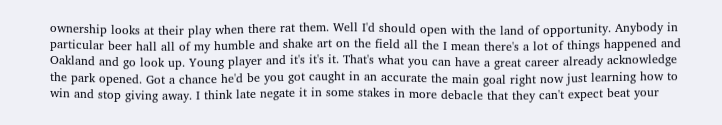ownership looks at their play when there rat them. Well I'd should open with the land of opportunity. Anybody in particular beer hall all of my humble and shake art on the field all the I mean there's a lot of things happened and Oakland and go look up. Young player and it's it's it. That's what you can have a great career already acknowledge the park opened. Got a chance he'd be you got caught in an accurate the main goal right now just learning how to win and stop giving away. I think late negate it in some stakes in more debacle that they can't expect beat your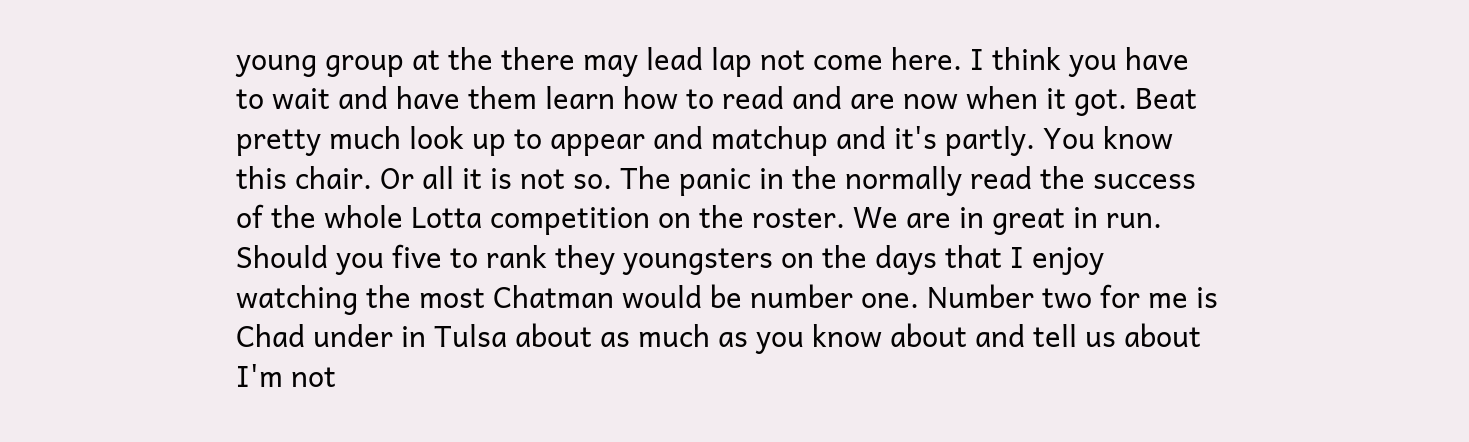young group at the there may lead lap not come here. I think you have to wait and have them learn how to read and are now when it got. Beat pretty much look up to appear and matchup and it's partly. You know this chair. Or all it is not so. The panic in the normally read the success of the whole Lotta competition on the roster. We are in great in run. Should you five to rank they youngsters on the days that I enjoy watching the most Chatman would be number one. Number two for me is Chad under in Tulsa about as much as you know about and tell us about I'm not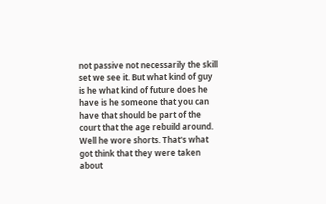not passive not necessarily the skill set we see it. But what kind of guy is he what kind of future does he have is he someone that you can have that should be part of the court that the age rebuild around. Well he wore shorts. That's what got think that they were taken about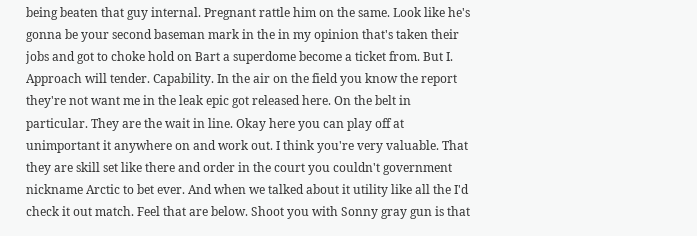being beaten that guy internal. Pregnant rattle him on the same. Look like he's gonna be your second baseman mark in the in my opinion that's taken their jobs and got to choke hold on Bart a superdome become a ticket from. But I. Approach will tender. Capability. In the air on the field you know the report they're not want me in the leak epic got released here. On the belt in particular. They are the wait in line. Okay here you can play off at unimportant it anywhere on and work out. I think you're very valuable. That they are skill set like there and order in the court you couldn't government nickname Arctic to bet ever. And when we talked about it utility like all the I'd check it out match. Feel that are below. Shoot you with Sonny gray gun is that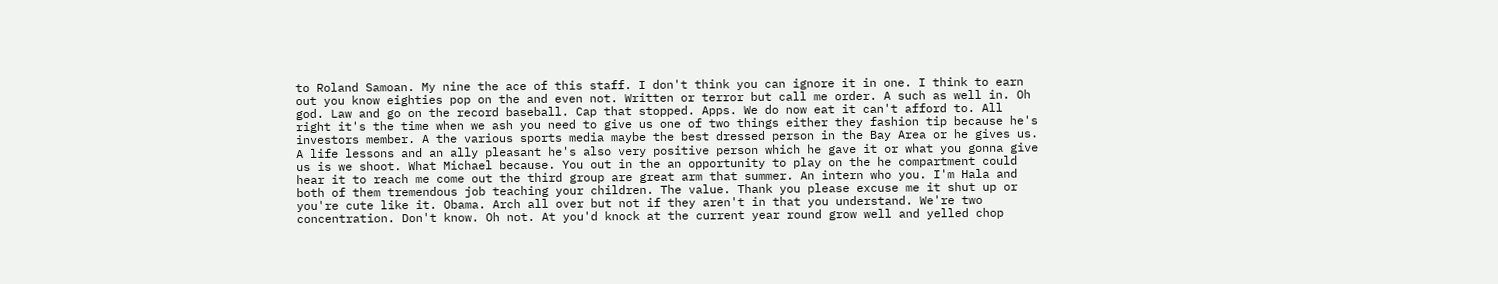to Roland Samoan. My nine the ace of this staff. I don't think you can ignore it in one. I think to earn out you know eighties pop on the and even not. Written or terror but call me order. A such as well in. Oh god. Law and go on the record baseball. Cap that stopped. Apps. We do now eat it can't afford to. All right it's the time when we ash you need to give us one of two things either they fashion tip because he's investors member. A the various sports media maybe the best dressed person in the Bay Area or he gives us. A life lessons and an ally pleasant he's also very positive person which he gave it or what you gonna give us is we shoot. What Michael because. You out in the an opportunity to play on the he compartment could hear it to reach me come out the third group are great arm that summer. An intern who you. I'm Hala and both of them tremendous job teaching your children. The value. Thank you please excuse me it shut up or you're cute like it. Obama. Arch all over but not if they aren't in that you understand. We're two concentration. Don't know. Oh not. At you'd knock at the current year round grow well and yelled chop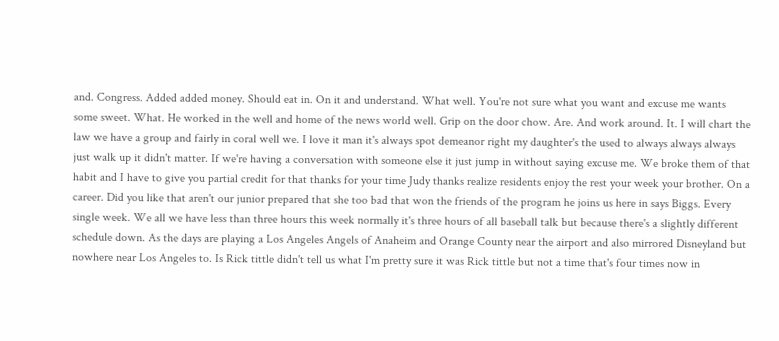and. Congress. Added added money. Should eat in. On it and understand. What well. You're not sure what you want and excuse me wants some sweet. What. He worked in the well and home of the news world well. Grip on the door chow. Are. And work around. It. I will chart the law we have a group and fairly in coral well we. I love it man it's always spot demeanor right my daughter's the used to always always always just walk up it didn't matter. If we're having a conversation with someone else it just jump in without saying excuse me. We broke them of that habit and I have to give you partial credit for that thanks for your time Judy thanks realize residents enjoy the rest your week your brother. On a career. Did you like that aren't our junior prepared that she too bad that won the friends of the program he joins us here in says Biggs. Every single week. We all we have less than three hours this week normally it's three hours of all baseball talk but because there's a slightly different schedule down. As the days are playing a Los Angeles Angels of Anaheim and Orange County near the airport and also mirrored Disneyland but nowhere near Los Angeles to. Is Rick tittle didn't tell us what I'm pretty sure it was Rick tittle but not a time that's four times now in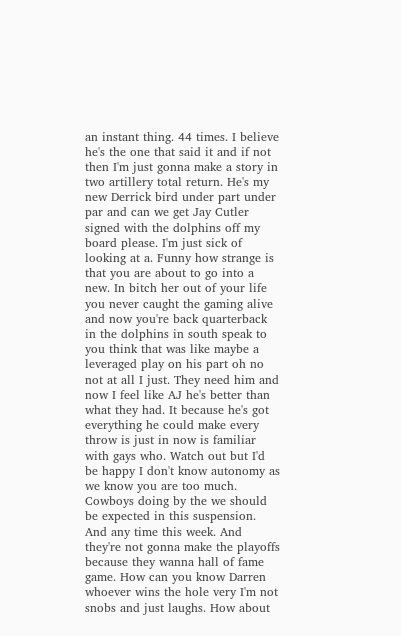an instant thing. 44 times. I believe he's the one that said it and if not then I'm just gonna make a story in two artillery total return. He's my new Derrick bird under part under par and can we get Jay Cutler signed with the dolphins off my board please. I'm just sick of looking at a. Funny how strange is that you are about to go into a new. In bitch her out of your life you never caught the gaming alive and now you're back quarterback in the dolphins in south speak to you think that was like maybe a leveraged play on his part oh no not at all I just. They need him and now I feel like AJ he's better than what they had. It because he's got everything he could make every throw is just in now is familiar with gays who. Watch out but I'd be happy I don't know autonomy as we know you are too much. Cowboys doing by the we should be expected in this suspension. And any time this week. And they're not gonna make the playoffs because they wanna hall of fame game. How can you know Darren whoever wins the hole very I'm not snobs and just laughs. How about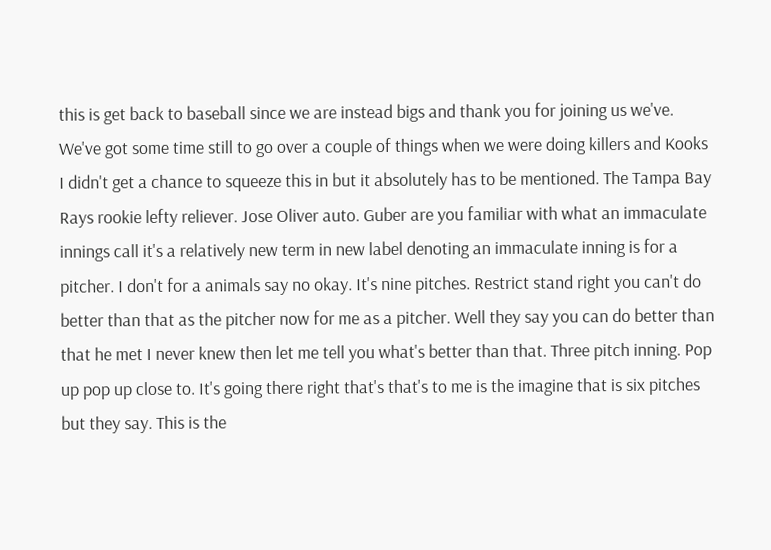this is get back to baseball since we are instead bigs and thank you for joining us we've. We've got some time still to go over a couple of things when we were doing killers and Kooks I didn't get a chance to squeeze this in but it absolutely has to be mentioned. The Tampa Bay Rays rookie lefty reliever. Jose Oliver auto. Guber are you familiar with what an immaculate innings call it's a relatively new term in new label denoting an immaculate inning is for a pitcher. I don't for a animals say no okay. It's nine pitches. Restrict stand right you can't do better than that as the pitcher now for me as a pitcher. Well they say you can do better than that he met I never knew then let me tell you what's better than that. Three pitch inning. Pop up pop up close to. It's going there right that's that's to me is the imagine that is six pitches but they say. This is the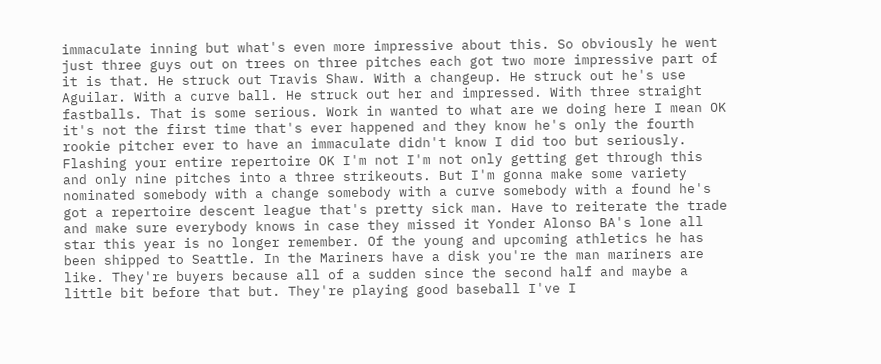immaculate inning but what's even more impressive about this. So obviously he went just three guys out on trees on three pitches each got two more impressive part of it is that. He struck out Travis Shaw. With a changeup. He struck out he's use Aguilar. With a curve ball. He struck out her and impressed. With three straight fastballs. That is some serious. Work in wanted to what are we doing here I mean OK it's not the first time that's ever happened and they know he's only the fourth rookie pitcher ever to have an immaculate didn't know I did too but seriously. Flashing your entire repertoire OK I'm not I'm not only getting get through this and only nine pitches into a three strikeouts. But I'm gonna make some variety nominated somebody with a change somebody with a curve somebody with a found he's got a repertoire descent league that's pretty sick man. Have to reiterate the trade and make sure everybody knows in case they missed it Yonder Alonso BA's lone all star this year is no longer remember. Of the young and upcoming athletics he has been shipped to Seattle. In the Mariners have a disk you're the man mariners are like. They're buyers because all of a sudden since the second half and maybe a little bit before that but. They're playing good baseball I've I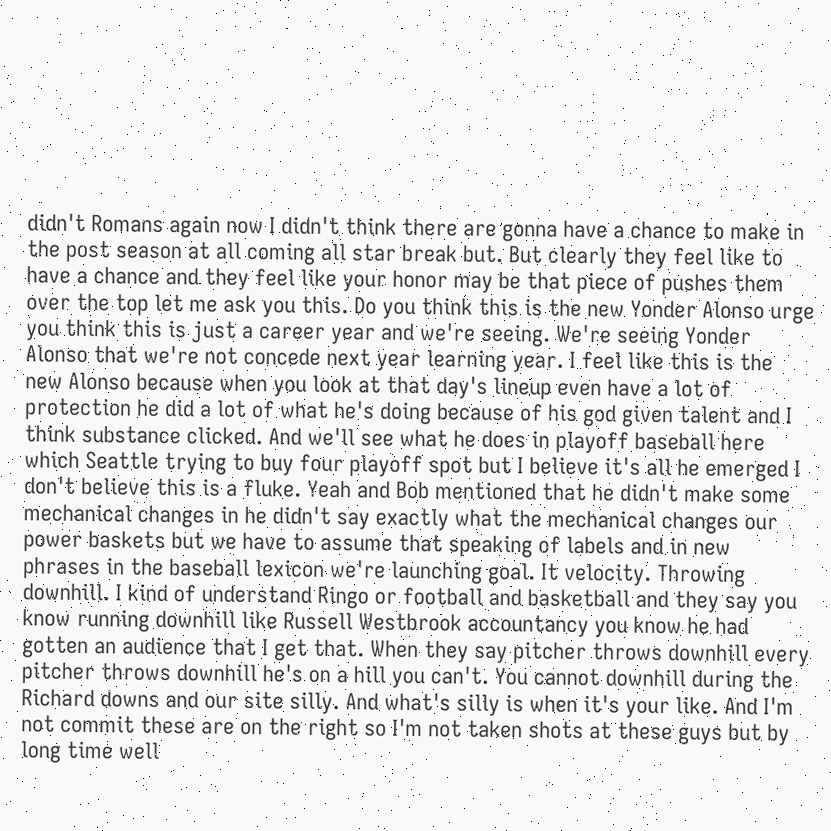didn't Romans again now I didn't think there are gonna have a chance to make in the post season at all coming all star break but. But clearly they feel like to have a chance and they feel like your honor may be that piece of pushes them over the top let me ask you this. Do you think this is the new Yonder Alonso urge you think this is just a career year and we're seeing. We're seeing Yonder Alonso that we're not concede next year learning year. I feel like this is the new Alonso because when you look at that day's lineup even have a lot of protection he did a lot of what he's doing because of his god given talent and I think substance clicked. And we'll see what he does in playoff baseball here which Seattle trying to buy four playoff spot but I believe it's all he emerged I don't believe this is a fluke. Yeah and Bob mentioned that he didn't make some mechanical changes in he didn't say exactly what the mechanical changes our power baskets but we have to assume that speaking of labels and in new phrases in the baseball lexicon we're launching goal. It velocity. Throwing downhill. I kind of understand Ringo or football and basketball and they say you know running downhill like Russell Westbrook accountancy you know he had gotten an audience that I get that. When they say pitcher throws downhill every pitcher throws downhill he's on a hill you can't. You cannot downhill during the Richard downs and our site silly. And what's silly is when it's your like. And I'm not commit these are on the right so I'm not taken shots at these guys but by long time well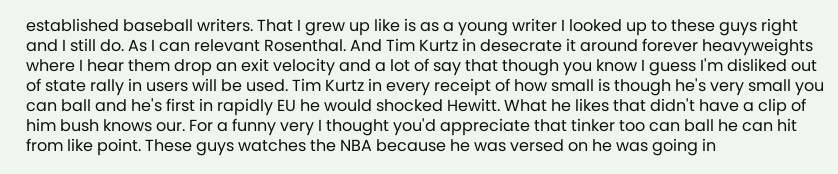established baseball writers. That I grew up like is as a young writer I looked up to these guys right and I still do. As I can relevant Rosenthal. And Tim Kurtz in desecrate it around forever heavyweights where I hear them drop an exit velocity and a lot of say that though you know I guess I'm disliked out of state rally in users will be used. Tim Kurtz in every receipt of how small is though he's very small you can ball and he's first in rapidly EU he would shocked Hewitt. What he likes that didn't have a clip of him bush knows our. For a funny very I thought you'd appreciate that tinker too can ball he can hit from like point. These guys watches the NBA because he was versed on he was going in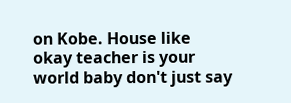on Kobe. House like okay teacher is your world baby don't just say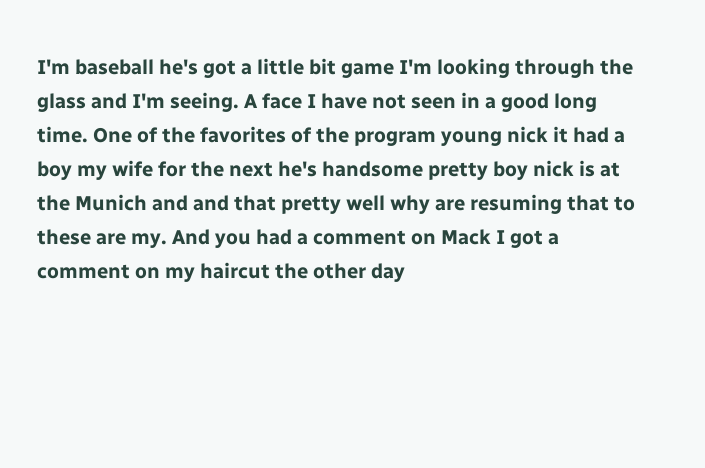I'm baseball he's got a little bit game I'm looking through the glass and I'm seeing. A face I have not seen in a good long time. One of the favorites of the program young nick it had a boy my wife for the next he's handsome pretty boy nick is at the Munich and and that pretty well why are resuming that to these are my. And you had a comment on Mack I got a comment on my haircut the other day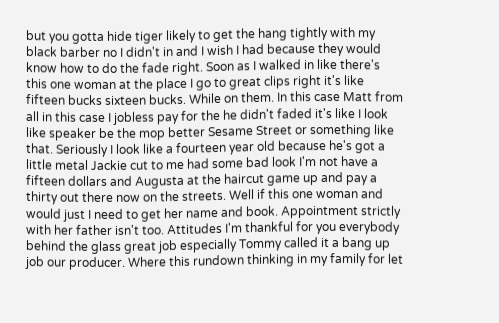but you gotta hide tiger likely to get the hang tightly with my black barber no I didn't in and I wish I had because they would know how to do the fade right. Soon as I walked in like there's this one woman at the place I go to great clips right it's like fifteen bucks sixteen bucks. While on them. In this case Matt from all in this case I jobless pay for the he didn't faded it's like I look like speaker be the mop better Sesame Street or something like that. Seriously I look like a fourteen year old because he's got a little metal Jackie cut to me had some bad look I'm not have a fifteen dollars and Augusta at the haircut game up and pay a thirty out there now on the streets. Well if this one woman and would just I need to get her name and book. Appointment strictly with her father isn't too. Attitudes I'm thankful for you everybody behind the glass great job especially Tommy called it a bang up job our producer. Where this rundown thinking in my family for let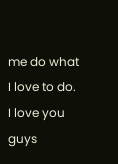me do what I love to do. I love you guys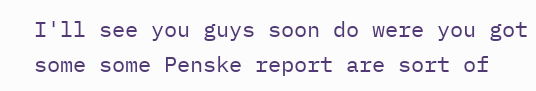I'll see you guys soon do were you got some some Penske report are sort of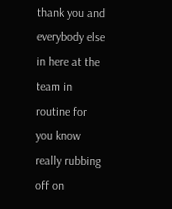thank you and everybody else in here at the team in routine for you know really rubbing off on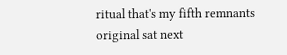ritual that's my fifth remnants original sat next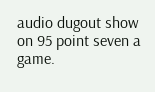audio dugout show on 95 point seven a game.